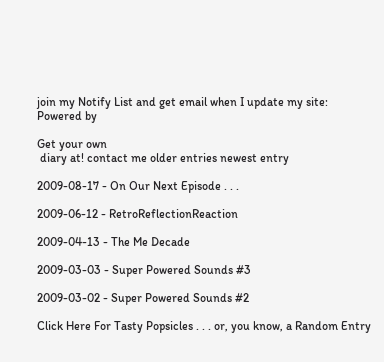join my Notify List and get email when I update my site:
Powered by

Get your own
 diary at! contact me older entries newest entry

2009-08-17 - On Our Next Episode . . .

2009-06-12 - RetroReflectionReaction

2009-04-13 - The Me Decade

2009-03-03 - Super Powered Sounds #3

2009-03-02 - Super Powered Sounds #2

Click Here For Tasty Popsicles . . . or, you know, a Random Entry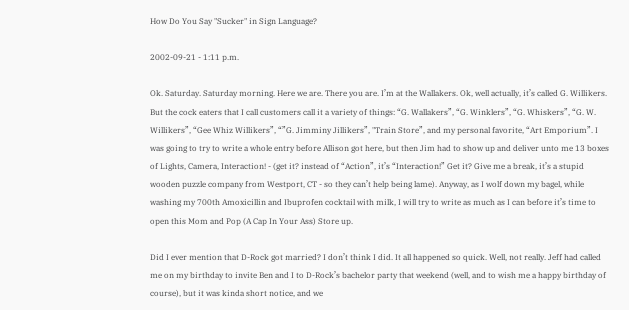How Do You Say "Sucker" in Sign Language?

2002-09-21 - 1:11 p.m.

Ok. Saturday. Saturday morning. Here we are. There you are. I’m at the Wallakers. Ok, well actually, it’s called G. Willikers. But the cock eaters that I call customers call it a variety of things: “G. Wallakers”, “G. Winklers”, “G. Whiskers”, “G. W. Willikers”, “Gee Whiz Willikers”, “”G. Jimminy Jillikers”, "Train Store”, and my personal favorite, “Art Emporium”. I was going to try to write a whole entry before Allison got here, but then Jim had to show up and deliver unto me 13 boxes of Lights, Camera, Interaction! - (get it? instead of “Action”, it’s “Interaction!” Get it? Give me a break, it’s a stupid wooden puzzle company from Westport, CT - so they can’t help being lame). Anyway, as I wolf down my bagel, while washing my 700th Amoxicillin and Ibuprofen cocktail with milk, I will try to write as much as I can before it’s time to open this Mom and Pop (A Cap In Your Ass) Store up.

Did I ever mention that D-Rock got married? I don’t think I did. It all happened so quick. Well, not really. Jeff had called me on my birthday to invite Ben and I to D-Rock’s bachelor party that weekend (well, and to wish me a happy birthday of course), but it was kinda short notice, and we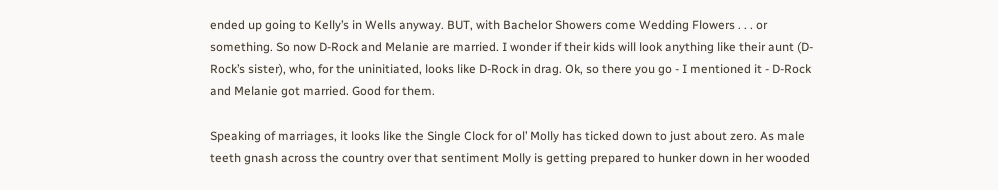ended up going to Kelly’s in Wells anyway. BUT, with Bachelor Showers come Wedding Flowers . . . or something. So now D-Rock and Melanie are married. I wonder if their kids will look anything like their aunt (D-Rock’s sister), who, for the uninitiated, looks like D-Rock in drag. Ok, so there you go - I mentioned it - D-Rock and Melanie got married. Good for them.

Speaking of marriages, it looks like the Single Clock for ol’ Molly has ticked down to just about zero. As male teeth gnash across the country over that sentiment Molly is getting prepared to hunker down in her wooded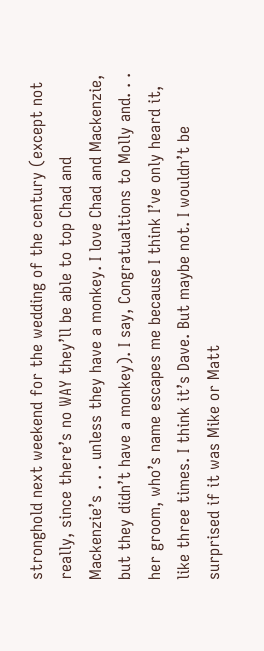stronghold next weekend for the wedding of the century (except not really, since there’s no WAY they’ll be able to top Chad and Mackenzie’s . . . unless they have a monkey. I love Chad and Mackenzie, but they didn’t have a monkey). I say, Congratualtions to Molly and. . . her groom, who’s name escapes me because I think I’ve only heard it, like three times. I think it’s Dave. But maybe not. I wouldn’t be surprised if it was Mike or Matt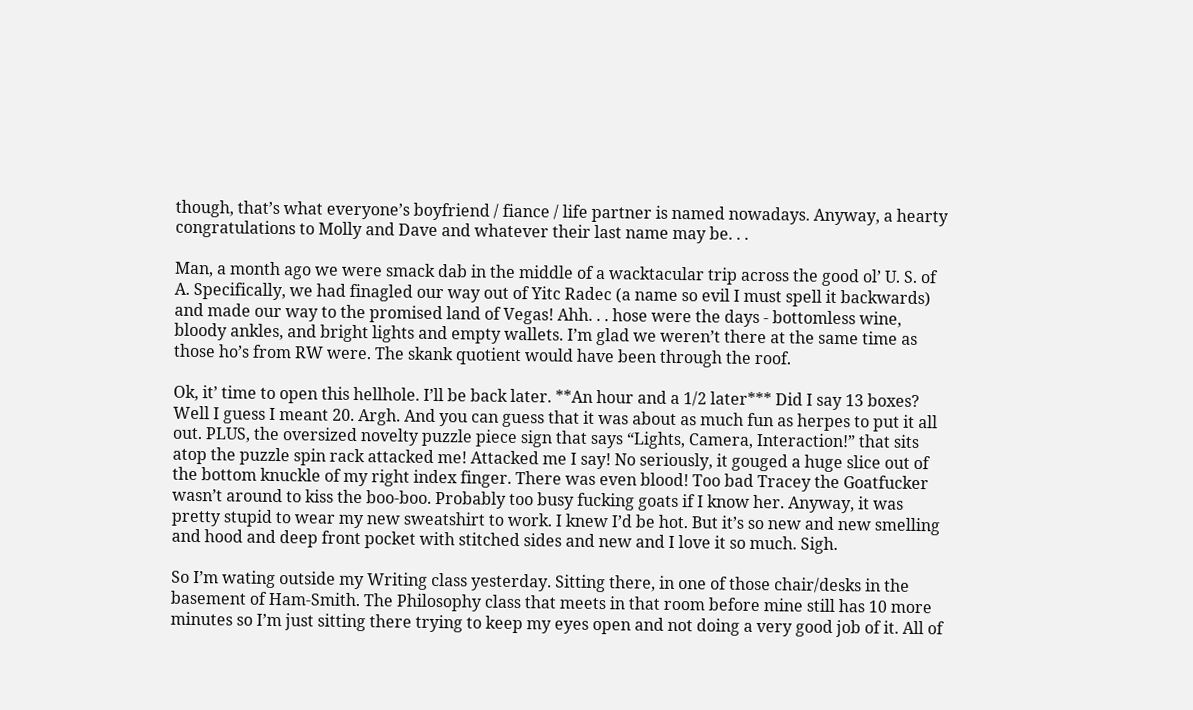though, that’s what everyone’s boyfriend / fiance / life partner is named nowadays. Anyway, a hearty congratulations to Molly and Dave and whatever their last name may be. . .

Man, a month ago we were smack dab in the middle of a wacktacular trip across the good ol’ U. S. of A. Specifically, we had finagled our way out of Yitc Radec (a name so evil I must spell it backwards) and made our way to the promised land of Vegas! Ahh. . . hose were the days - bottomless wine, bloody ankles, and bright lights and empty wallets. I’m glad we weren’t there at the same time as those ho’s from RW were. The skank quotient would have been through the roof.

Ok, it’ time to open this hellhole. I’ll be back later. **An hour and a 1/2 later*** Did I say 13 boxes? Well I guess I meant 20. Argh. And you can guess that it was about as much fun as herpes to put it all out. PLUS, the oversized novelty puzzle piece sign that says “Lights, Camera, Interaction!” that sits atop the puzzle spin rack attacked me! Attacked me I say! No seriously, it gouged a huge slice out of the bottom knuckle of my right index finger. There was even blood! Too bad Tracey the Goatfucker wasn’t around to kiss the boo-boo. Probably too busy fucking goats if I know her. Anyway, it was pretty stupid to wear my new sweatshirt to work. I knew I’d be hot. But it’s so new and new smelling and hood and deep front pocket with stitched sides and new and I love it so much. Sigh.

So I’m wating outside my Writing class yesterday. Sitting there, in one of those chair/desks in the basement of Ham-Smith. The Philosophy class that meets in that room before mine still has 10 more minutes so I’m just sitting there trying to keep my eyes open and not doing a very good job of it. All of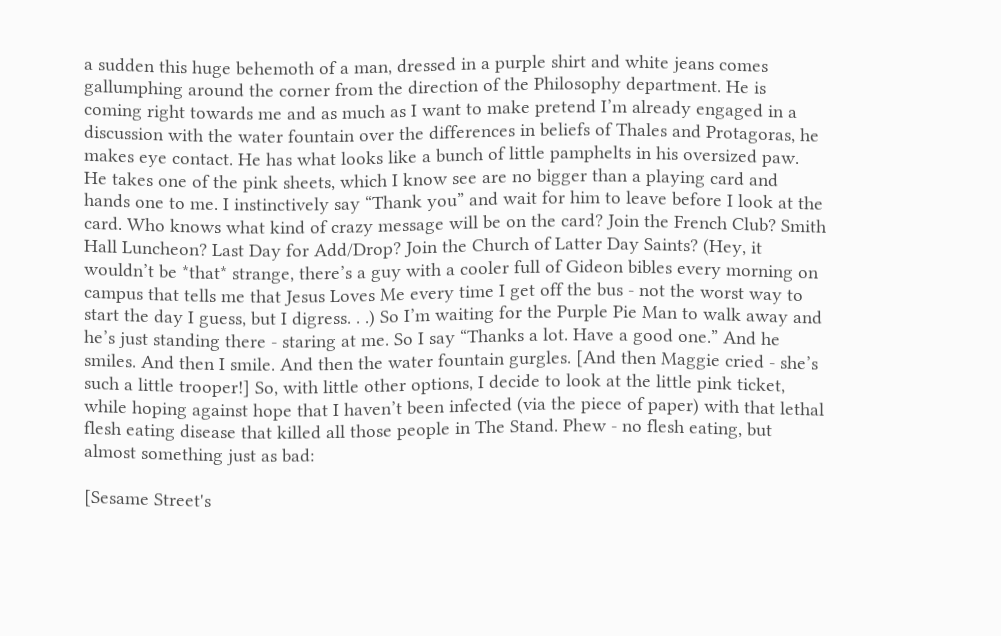a sudden this huge behemoth of a man, dressed in a purple shirt and white jeans comes gallumphing around the corner from the direction of the Philosophy department. He is coming right towards me and as much as I want to make pretend I’m already engaged in a discussion with the water fountain over the differences in beliefs of Thales and Protagoras, he makes eye contact. He has what looks like a bunch of little pamphelts in his oversized paw. He takes one of the pink sheets, which I know see are no bigger than a playing card and hands one to me. I instinctively say “Thank you” and wait for him to leave before I look at the card. Who knows what kind of crazy message will be on the card? Join the French Club? Smith Hall Luncheon? Last Day for Add/Drop? Join the Church of Latter Day Saints? (Hey, it wouldn’t be *that* strange, there’s a guy with a cooler full of Gideon bibles every morning on campus that tells me that Jesus Loves Me every time I get off the bus - not the worst way to start the day I guess, but I digress. . .) So I’m waiting for the Purple Pie Man to walk away and he’s just standing there - staring at me. So I say “Thanks a lot. Have a good one.” And he smiles. And then I smile. And then the water fountain gurgles. [And then Maggie cried - she’s such a little trooper!] So, with little other options, I decide to look at the little pink ticket, while hoping against hope that I haven’t been infected (via the piece of paper) with that lethal flesh eating disease that killed all those people in The Stand. Phew - no flesh eating, but almost something just as bad:

[Sesame Street's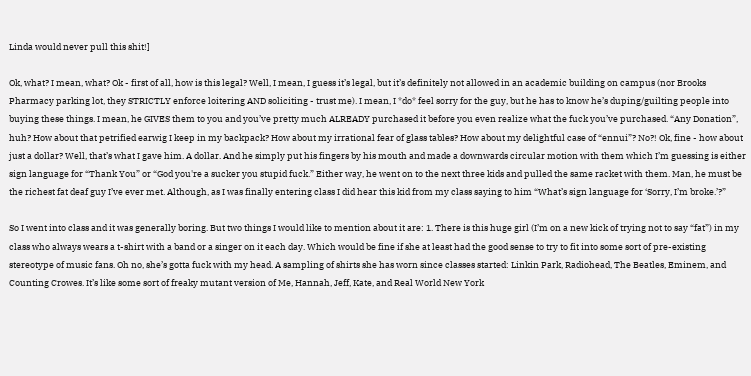Linda would never pull this shit!]

Ok, what? I mean, what? Ok - first of all, how is this legal? Well, I mean, I guess it’s legal, but it’s definitely not allowed in an academic building on campus (nor Brooks Pharmacy parking lot, they STRICTLY enforce loitering AND soliciting - trust me). I mean, I *do* feel sorry for the guy, but he has to know he’s duping/guilting people into buying these things. I mean, he GIVES them to you and you’ve pretty much ALREADY purchased it before you even realize what the fuck you’ve purchased. “Any Donation”, huh? How about that petrified earwig I keep in my backpack? How about my irrational fear of glass tables? How about my delightful case of “ennui”? No?! Ok, fine - how about just a dollar? Well, that’s what I gave him. A dollar. And he simply put his fingers by his mouth and made a downwards circular motion with them which I’m guessing is either sign language for “Thank You” or “God you're a sucker you stupid fuck.” Either way, he went on to the next three kids and pulled the same racket with them. Man, he must be the richest fat deaf guy I’ve ever met. Although, as I was finally entering class I did hear this kid from my class saying to him “What’s sign language for ‘Sorry, I’m broke.’?”

So I went into class and it was generally boring. But two things I would like to mention about it are: 1. There is this huge girl (I’m on a new kick of trying not to say “fat”) in my class who always wears a t-shirt with a band or a singer on it each day. Which would be fine if she at least had the good sense to try to fit into some sort of pre-existing stereotype of music fans. Oh no, she’s gotta fuck with my head. A sampling of shirts she has worn since classes started: Linkin Park, Radiohead, The Beatles, Eminem, and Counting Crowes. It’s like some sort of freaky mutant version of Me, Hannah, Jeff, Kate, and Real World New York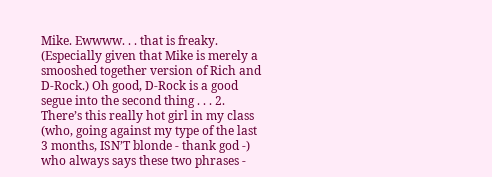Mike. Ewwww. . . that is freaky. (Especially given that Mike is merely a smooshed together version of Rich and D-Rock.) Oh good, D-Rock is a good segue into the second thing . . . 2. There’s this really hot girl in my class (who, going against my type of the last 3 months, ISN’T blonde - thank god -) who always says these two phrases -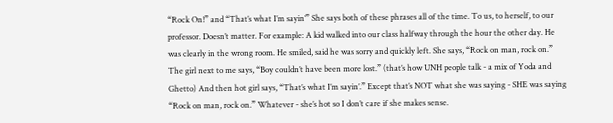“Rock On!” and “That’s what I’m sayin’” She says both of these phrases all of the time. To us, to herself, to our professor. Doesn’t matter. For example: A kid walked into our class halfway through the hour the other day. He was clearly in the wrong room. He smiled, said he was sorry and quickly left. She says, “Rock on man, rock on.” The girl next to me says, “Boy couldn’t have been more lost.” (that’s how UNH people talk - a mix of Yoda and Ghetto) And then hot girl says, “That’s what I’m sayin’.” Except that’s NOT what she was saying - SHE was saying “Rock on man, rock on.” Whatever - she’s hot so I don’t care if she makes sense.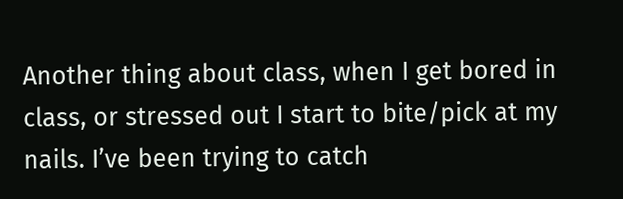Another thing about class, when I get bored in class, or stressed out I start to bite/pick at my nails. I’ve been trying to catch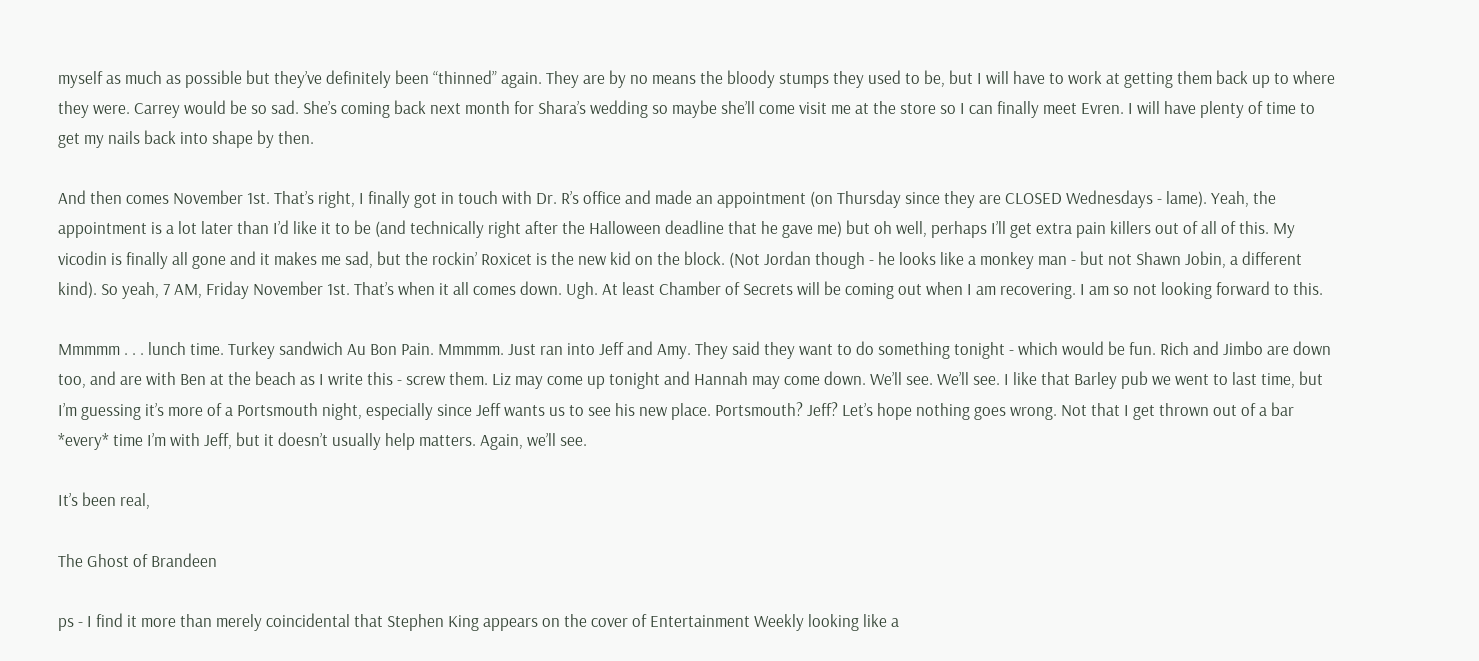myself as much as possible but they’ve definitely been “thinned” again. They are by no means the bloody stumps they used to be, but I will have to work at getting them back up to where they were. Carrey would be so sad. She’s coming back next month for Shara’s wedding so maybe she’ll come visit me at the store so I can finally meet Evren. I will have plenty of time to get my nails back into shape by then.

And then comes November 1st. That’s right, I finally got in touch with Dr. R’s office and made an appointment (on Thursday since they are CLOSED Wednesdays - lame). Yeah, the appointment is a lot later than I’d like it to be (and technically right after the Halloween deadline that he gave me) but oh well, perhaps I’ll get extra pain killers out of all of this. My vicodin is finally all gone and it makes me sad, but the rockin’ Roxicet is the new kid on the block. (Not Jordan though - he looks like a monkey man - but not Shawn Jobin, a different kind). So yeah, 7 AM, Friday November 1st. That’s when it all comes down. Ugh. At least Chamber of Secrets will be coming out when I am recovering. I am so not looking forward to this.

Mmmmm . . . lunch time. Turkey sandwich Au Bon Pain. Mmmmm. Just ran into Jeff and Amy. They said they want to do something tonight - which would be fun. Rich and Jimbo are down too, and are with Ben at the beach as I write this - screw them. Liz may come up tonight and Hannah may come down. We’ll see. We’ll see. I like that Barley pub we went to last time, but I’m guessing it’s more of a Portsmouth night, especially since Jeff wants us to see his new place. Portsmouth? Jeff? Let’s hope nothing goes wrong. Not that I get thrown out of a bar *every* time I’m with Jeff, but it doesn’t usually help matters. Again, we’ll see.

It’s been real,

The Ghost of Brandeen

ps - I find it more than merely coincidental that Stephen King appears on the cover of Entertainment Weekly looking like a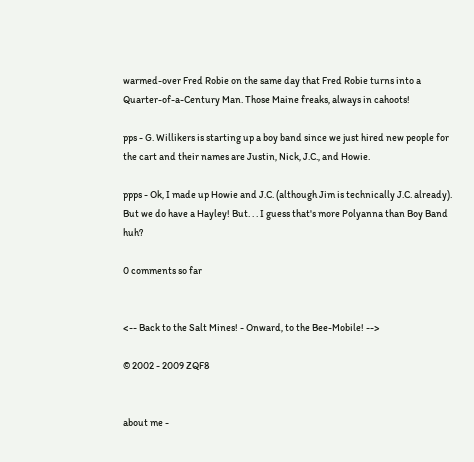warmed-over Fred Robie on the same day that Fred Robie turns into a Quarter-of-a-Century Man. Those Maine freaks, always in cahoots!

pps - G. Willikers is starting up a boy band since we just hired new people for the cart and their names are Justin, Nick, J.C., and Howie.

ppps - Ok, I made up Howie and J.C. (although Jim is technically J.C. already). But we do have a Hayley! But. . . I guess that's more Polyanna than Boy Band huh?

0 comments so far


<-- Back to the Salt Mines! - Onward, to the Bee-Mobile! -->

© 2002 - 2009 ZQF8


about me -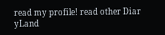read my profile! read other Diar
yLand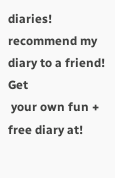diaries! recommend my diary to a friend! Get
 your own fun + free diary at!